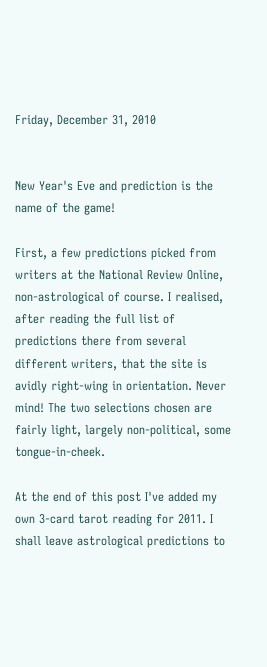Friday, December 31, 2010


New Year's Eve and prediction is the name of the game!

First, a few predictions picked from writers at the National Review Online, non-astrological of course. I realised, after reading the full list of predictions there from several different writers, that the site is avidly right-wing in orientation. Never mind! The two selections chosen are fairly light, largely non-political, some tongue-in-cheek.

At the end of this post I've added my own 3-card tarot reading for 2011. I shall leave astrological predictions to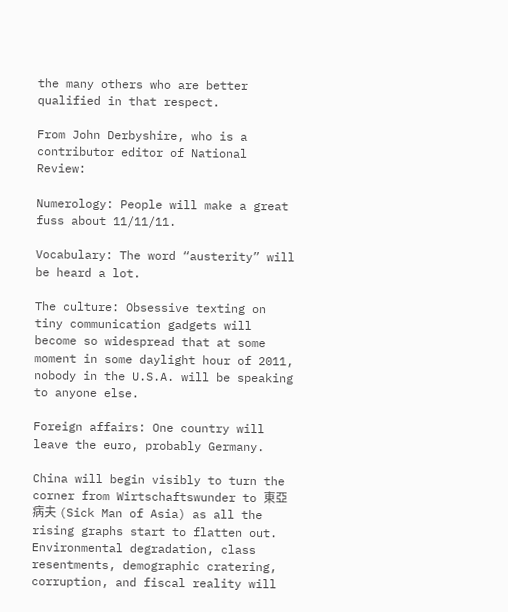the many others who are better qualified in that respect.

From John Derbyshire, who is a contributor editor of National Review:

Numerology: People will make a great fuss about 11/11/11.

Vocabulary: The word “austerity” will be heard a lot.

The culture: Obsessive texting on tiny communication gadgets will become so widespread that at some moment in some daylight hour of 2011, nobody in the U.S.A. will be speaking to anyone else.

Foreign affairs: One country will leave the euro, probably Germany.

China will begin visibly to turn the corner from Wirtschaftswunder to 東亞病夫 (Sick Man of Asia) as all the rising graphs start to flatten out. Environmental degradation, class resentments, demographic cratering, corruption, and fiscal reality will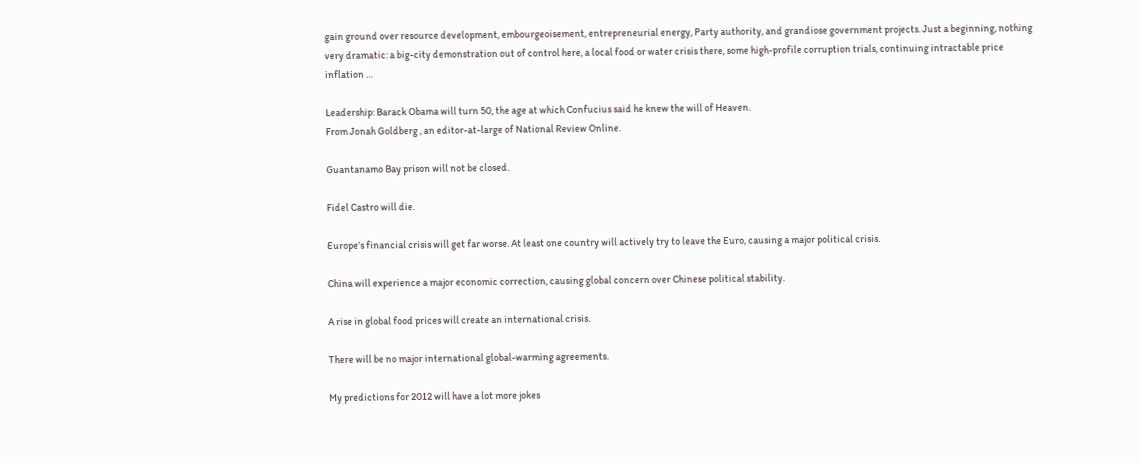gain ground over resource development, embourgeoisement, entrepreneurial energy, Party authority, and grandiose government projects. Just a beginning, nothing very dramatic: a big-city demonstration out of control here, a local food or water crisis there, some high-profile corruption trials, continuing intractable price inflation …

Leadership: Barack Obama will turn 50, the age at which Confucius said he knew the will of Heaven.
From Jonah Goldberg , an editor-at-large of National Review Online.

Guantanamo Bay prison will not be closed.

Fidel Castro will die.

Europe’s financial crisis will get far worse. At least one country will actively try to leave the Euro, causing a major political crisis.

China will experience a major economic correction, causing global concern over Chinese political stability.

A rise in global food prices will create an international crisis.

There will be no major international global-warming agreements.

My predictions for 2012 will have a lot more jokes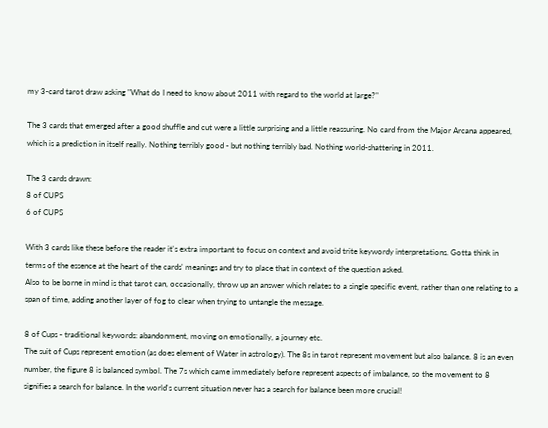my 3-card tarot draw asking "What do I need to know about 2011 with regard to the world at large?"

The 3 cards that emerged after a good shuffle and cut were a little surprising and a little reassuring. No card from the Major Arcana appeared, which is a prediction in itself really. Nothing terribly good - but nothing terribly bad. Nothing world-shattering in 2011.

The 3 cards drawn:
8 of CUPS
6 of CUPS

With 3 cards like these before the reader it's extra important to focus on context and avoid trite keywordy interpretations. Gotta think in terms of the essence at the heart of the cards' meanings and try to place that in context of the question asked.
Also to be borne in mind is that tarot can, occasionally, throw up an answer which relates to a single specific event, rather than one relating to a span of time, adding another layer of fog to clear when trying to untangle the message.

8 of Cups - traditional keywords: abandonment, moving on emotionally, a journey etc.
The suit of Cups represent emotion (as does element of Water in astrology). The 8s in tarot represent movement but also balance. 8 is an even number, the figure 8 is balanced symbol. The 7s which came immediately before represent aspects of imbalance, so the movement to 8 signifies a search for balance. In the world's current situation never has a search for balance been more crucial!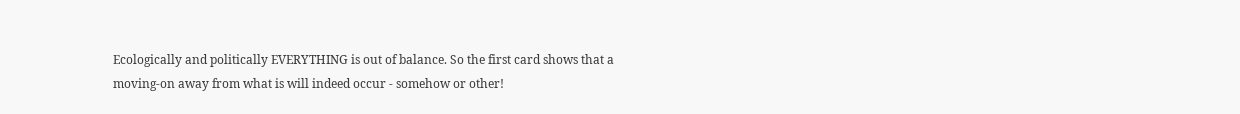Ecologically and politically EVERYTHING is out of balance. So the first card shows that a moving-on away from what is will indeed occur - somehow or other!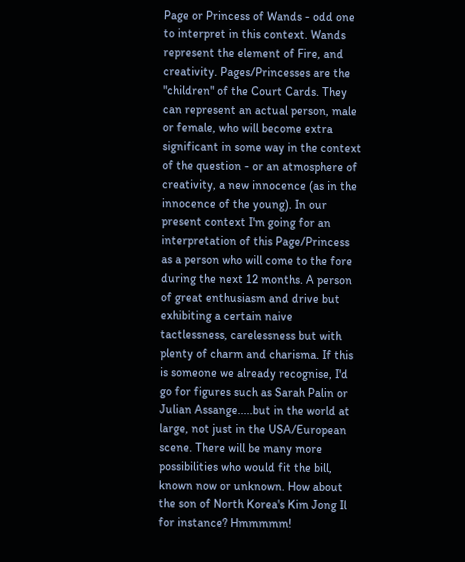Page or Princess of Wands - odd one to interpret in this context. Wands represent the element of Fire, and creativity. Pages/Princesses are the "children" of the Court Cards. They can represent an actual person, male or female, who will become extra significant in some way in the context of the question - or an atmosphere of creativity, a new innocence (as in the innocence of the young). In our present context I'm going for an interpretation of this Page/Princess as a person who will come to the fore during the next 12 months. A person of great enthusiasm and drive but exhibiting a certain naive tactlessness, carelessness but with plenty of charm and charisma. If this is someone we already recognise, I'd go for figures such as Sarah Palin or Julian Assange.....but in the world at large, not just in the USA/European scene. There will be many more possibilities who would fit the bill, known now or unknown. How about the son of North Korea's Kim Jong Il for instance? Hmmmmm!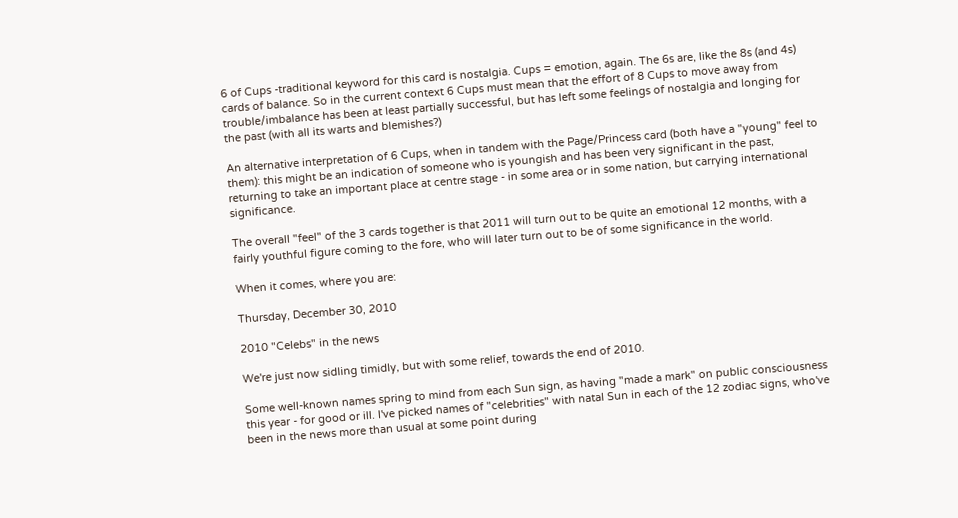6 of Cups -traditional keyword for this card is nostalgia. Cups = emotion, again. The 6s are, like the 8s (and 4s) cards of balance. So in the current context 6 Cups must mean that the effort of 8 Cups to move away from trouble/imbalance has been at least partially successful, but has left some feelings of nostalgia and longing for the past (with all its warts and blemishes?)

An alternative interpretation of 6 Cups, when in tandem with the Page/Princess card (both have a "young" feel to them): this might be an indication of someone who is youngish and has been very significant in the past, returning to take an important place at centre stage - in some area or in some nation, but carrying international significance.

The overall "feel" of the 3 cards together is that 2011 will turn out to be quite an emotional 12 months, with a fairly youthful figure coming to the fore, who will later turn out to be of some significance in the world.

When it comes, where you are:

Thursday, December 30, 2010

2010 "Celebs" in the news

We're just now sidling timidly, but with some relief, towards the end of 2010.

Some well-known names spring to mind from each Sun sign, as having "made a mark" on public consciousness this year - for good or ill. I've picked names of "celebrities" with natal Sun in each of the 12 zodiac signs, who've been in the news more than usual at some point during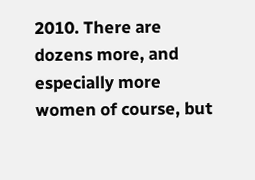2010. There are dozens more, and especially more women of course, but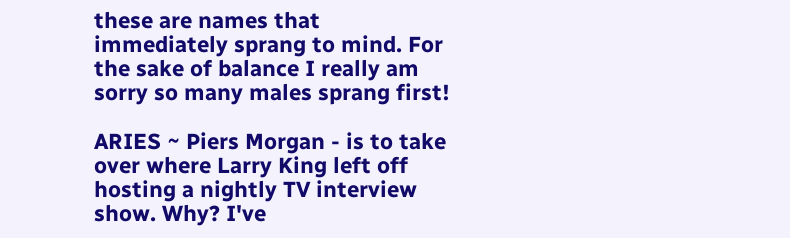these are names that immediately sprang to mind. For the sake of balance I really am sorry so many males sprang first!

ARIES ~ Piers Morgan - is to take over where Larry King left off hosting a nightly TV interview show. Why? I've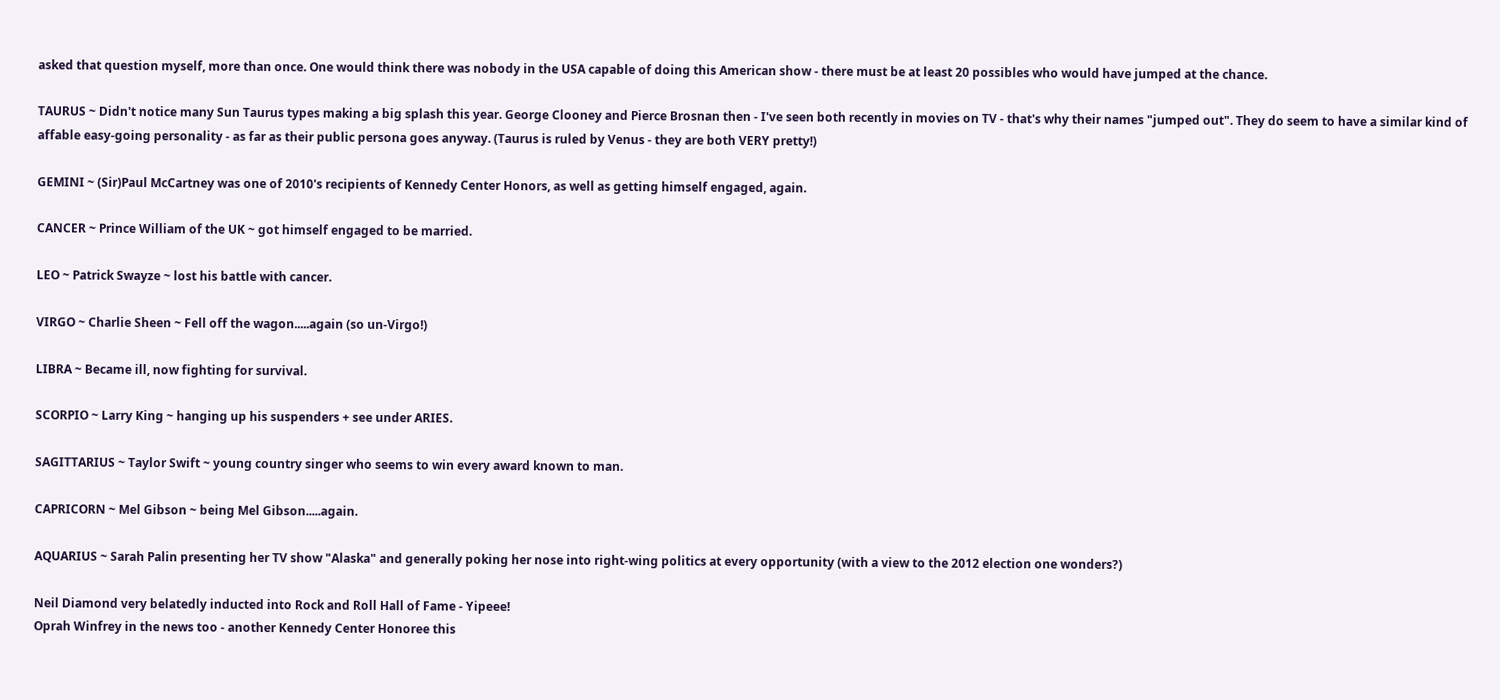asked that question myself, more than once. One would think there was nobody in the USA capable of doing this American show - there must be at least 20 possibles who would have jumped at the chance.

TAURUS ~ Didn't notice many Sun Taurus types making a big splash this year. George Clooney and Pierce Brosnan then - I've seen both recently in movies on TV - that's why their names "jumped out". They do seem to have a similar kind of affable easy-going personality - as far as their public persona goes anyway. (Taurus is ruled by Venus - they are both VERY pretty!)

GEMINI ~ (Sir)Paul McCartney was one of 2010's recipients of Kennedy Center Honors, as well as getting himself engaged, again.

CANCER ~ Prince William of the UK ~ got himself engaged to be married.

LEO ~ Patrick Swayze ~ lost his battle with cancer.

VIRGO ~ Charlie Sheen ~ Fell off the wagon.....again (so un-Virgo!)

LIBRA ~ Became ill, now fighting for survival.

SCORPIO ~ Larry King ~ hanging up his suspenders + see under ARIES.

SAGITTARIUS ~ Taylor Swift ~ young country singer who seems to win every award known to man.

CAPRICORN ~ Mel Gibson ~ being Mel Gibson.....again.

AQUARIUS ~ Sarah Palin presenting her TV show "Alaska" and generally poking her nose into right-wing politics at every opportunity (with a view to the 2012 election one wonders?)

Neil Diamond very belatedly inducted into Rock and Roll Hall of Fame - Yipeee!
Oprah Winfrey in the news too - another Kennedy Center Honoree this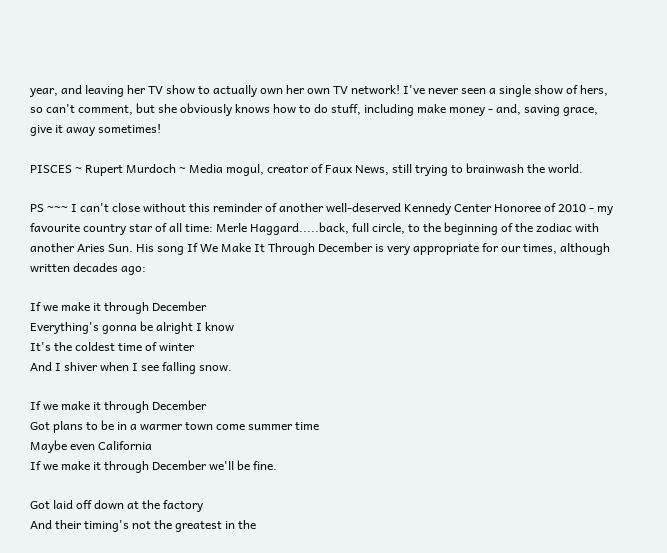year, and leaving her TV show to actually own her own TV network! I've never seen a single show of hers, so can't comment, but she obviously knows how to do stuff, including make money - and, saving grace, give it away sometimes!

PISCES ~ Rupert Murdoch ~ Media mogul, creator of Faux News, still trying to brainwash the world.

PS ~~~ I can't close without this reminder of another well-deserved Kennedy Center Honoree of 2010 - my favourite country star of all time: Merle Haggard.....back, full circle, to the beginning of the zodiac with another Aries Sun. His song If We Make It Through December is very appropriate for our times, although written decades ago:

If we make it through December
Everything's gonna be alright I know
It's the coldest time of winter
And I shiver when I see falling snow.

If we make it through December
Got plans to be in a warmer town come summer time
Maybe even California
If we make it through December we'll be fine.

Got laid off down at the factory
And their timing's not the greatest in the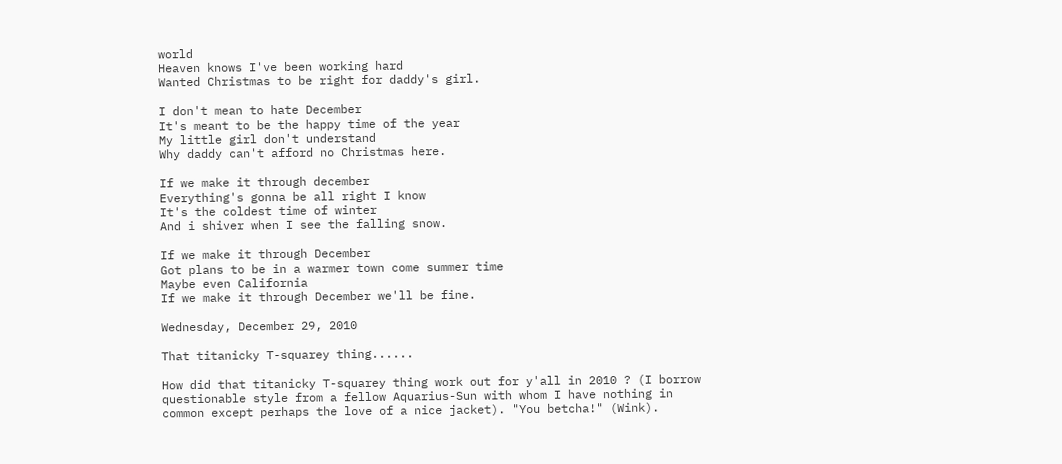world
Heaven knows I've been working hard
Wanted Christmas to be right for daddy's girl.

I don't mean to hate December
It's meant to be the happy time of the year
My little girl don't understand
Why daddy can't afford no Christmas here.

If we make it through december
Everything's gonna be all right I know
It's the coldest time of winter
And i shiver when I see the falling snow.

If we make it through December
Got plans to be in a warmer town come summer time
Maybe even California
If we make it through December we'll be fine.

Wednesday, December 29, 2010

That titanicky T-squarey thing......

How did that titanicky T-squarey thing work out for y'all in 2010 ? (I borrow questionable style from a fellow Aquarius-Sun with whom I have nothing in common except perhaps the love of a nice jacket). "You betcha!" (Wink).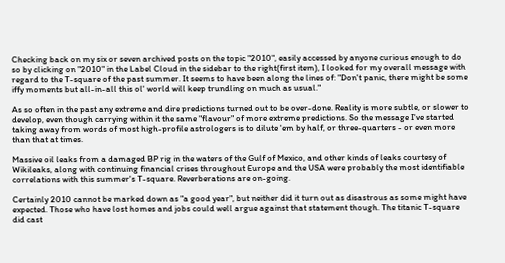Checking back on my six or seven archived posts on the topic "2010", easily accessed by anyone curious enough to do so by clicking on "2010" in the Label Cloud in the sidebar to the right(first item), I looked for my overall message with regard to the T-square of the past summer. It seems to have been along the lines of: "Don't panic, there might be some iffy moments but all-in-all this ol' world will keep trundling on much as usual."

As so often in the past any extreme and dire predictions turned out to be over-done. Reality is more subtle, or slower to develop, even though carrying within it the same "flavour" of more extreme predictions. So the message I've started taking away from words of most high-profile astrologers is to dilute 'em by half, or three-quarters - or even more than that at times.

Massive oil leaks from a damaged BP rig in the waters of the Gulf of Mexico, and other kinds of leaks courtesy of Wikileaks, along with continuing financial crises throughout Europe and the USA were probably the most identifiable correlations with this summer's T-square. Reverberations are on-going.

Certainly 2010 cannot be marked down as "a good year", but neither did it turn out as disastrous as some might have expected. Those who have lost homes and jobs could well argue against that statement though. The titanic T-square did cast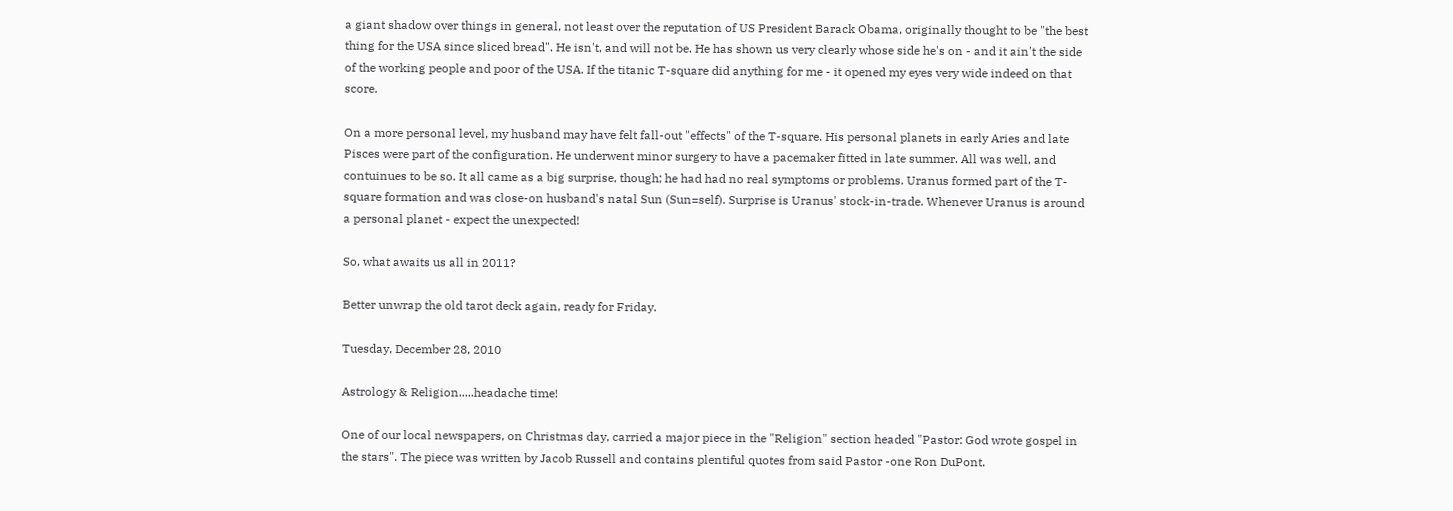a giant shadow over things in general, not least over the reputation of US President Barack Obama, originally thought to be "the best thing for the USA since sliced bread". He isn't, and will not be. He has shown us very clearly whose side he's on - and it ain't the side of the working people and poor of the USA. If the titanic T-square did anything for me - it opened my eyes very wide indeed on that score.

On a more personal level, my husband may have felt fall-out "effects" of the T-square. His personal planets in early Aries and late Pisces were part of the configuration. He underwent minor surgery to have a pacemaker fitted in late summer. All was well, and contuinues to be so. It all came as a big surprise, though; he had had no real symptoms or problems. Uranus formed part of the T-square formation and was close-on husband's natal Sun (Sun=self). Surprise is Uranus' stock-in-trade. Whenever Uranus is around a personal planet - expect the unexpected!

So, what awaits us all in 2011?

Better unwrap the old tarot deck again, ready for Friday.

Tuesday, December 28, 2010

Astrology & Religion.....headache time!

One of our local newspapers, on Christmas day, carried a major piece in the "Religion" section headed "Pastor: God wrote gospel in the stars". The piece was written by Jacob Russell and contains plentiful quotes from said Pastor -one Ron DuPont.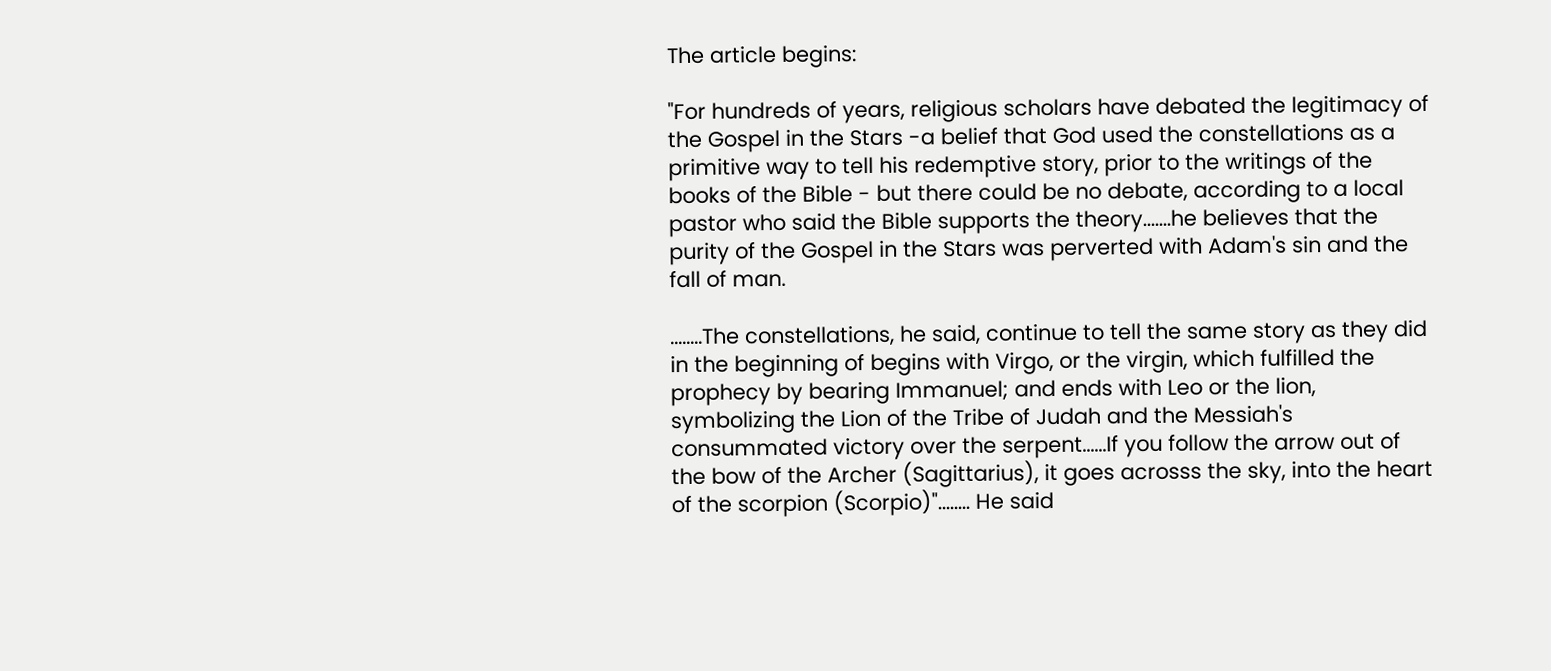The article begins:

"For hundreds of years, religious scholars have debated the legitimacy of the Gospel in the Stars -a belief that God used the constellations as a primitive way to tell his redemptive story, prior to the writings of the books of the Bible - but there could be no debate, according to a local pastor who said the Bible supports the theory.......he believes that the purity of the Gospel in the Stars was perverted with Adam's sin and the fall of man.

........The constellations, he said, continue to tell the same story as they did in the beginning of begins with Virgo, or the virgin, which fulfilled the prophecy by bearing Immanuel; and ends with Leo or the lion, symbolizing the Lion of the Tribe of Judah and the Messiah's consummated victory over the serpent......If you follow the arrow out of the bow of the Archer (Sagittarius), it goes acrosss the sky, into the heart of the scorpion (Scorpio)"........ He said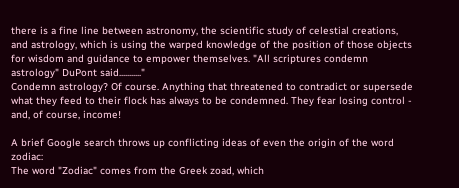there is a fine line between astronomy, the scientific study of celestial creations, and astrology, which is using the warped knowledge of the position of those objects for wisdom and guidance to empower themselves. "All scriptures condemn astrology" DuPont said..........."
Condemn astrology? Of course. Anything that threatened to contradict or supersede what they feed to their flock has always to be condemned. They fear losing control - and, of course, income!

A brief Google search throws up conflicting ideas of even the origin of the word zodiac:
The word "Zodiac" comes from the Greek zoad, which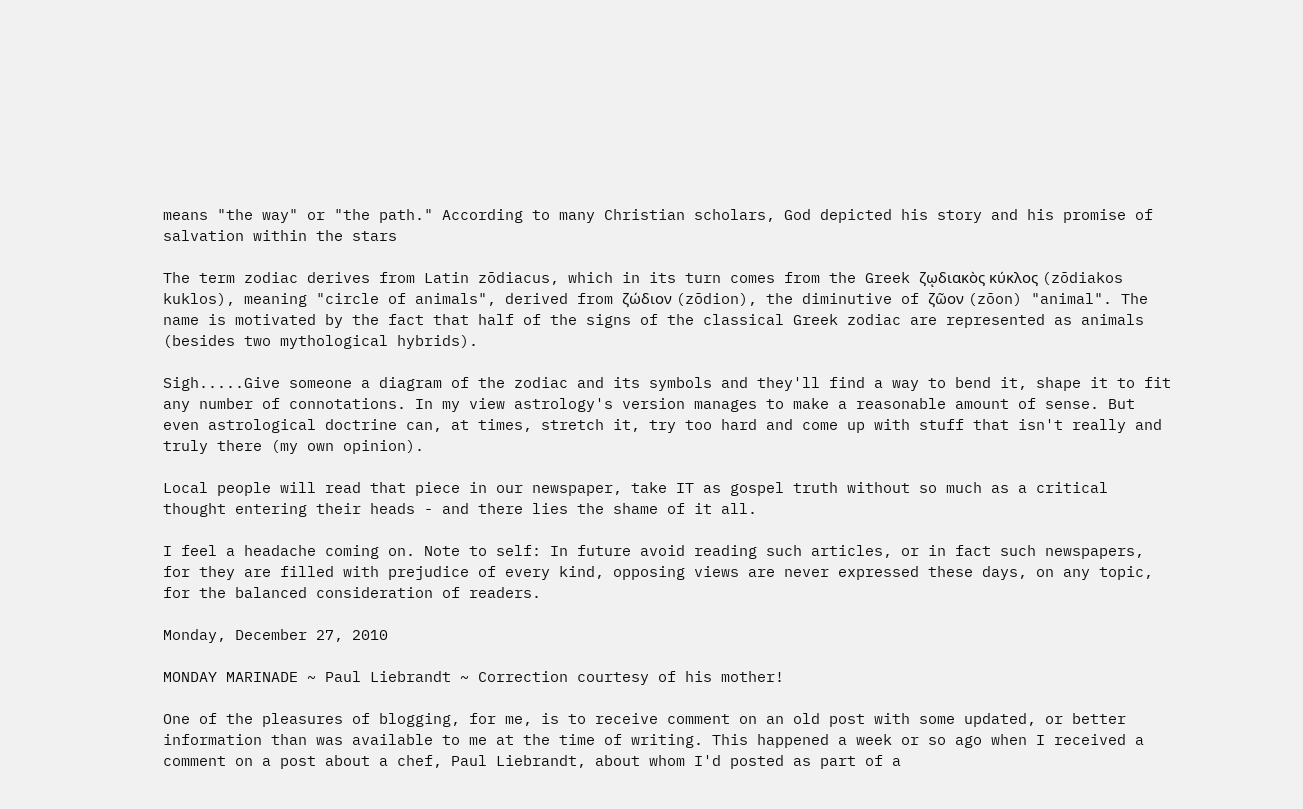means "the way" or "the path." According to many Christian scholars, God depicted his story and his promise of salvation within the stars

The term zodiac derives from Latin zōdiacus, which in its turn comes from the Greek ζῳδιακὸς κύκλος (zōdiakos kuklos), meaning "circle of animals", derived from ζώδιον (zōdion), the diminutive of ζῶον (zōon) "animal". The name is motivated by the fact that half of the signs of the classical Greek zodiac are represented as animals (besides two mythological hybrids).

Sigh.....Give someone a diagram of the zodiac and its symbols and they'll find a way to bend it, shape it to fit any number of connotations. In my view astrology's version manages to make a reasonable amount of sense. But even astrological doctrine can, at times, stretch it, try too hard and come up with stuff that isn't really and truly there (my own opinion).

Local people will read that piece in our newspaper, take IT as gospel truth without so much as a critical thought entering their heads - and there lies the shame of it all.

I feel a headache coming on. Note to self: In future avoid reading such articles, or in fact such newspapers, for they are filled with prejudice of every kind, opposing views are never expressed these days, on any topic, for the balanced consideration of readers.

Monday, December 27, 2010

MONDAY MARINADE ~ Paul Liebrandt ~ Correction courtesy of his mother!

One of the pleasures of blogging, for me, is to receive comment on an old post with some updated, or better information than was available to me at the time of writing. This happened a week or so ago when I received a comment on a post about a chef, Paul Liebrandt, about whom I'd posted as part of a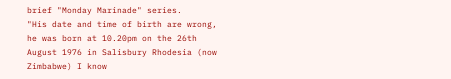brief "Monday Marinade" series.
"His date and time of birth are wrong, he was born at 10.20pm on the 26th August 1976 in Salisbury Rhodesia (now Zimbabwe) I know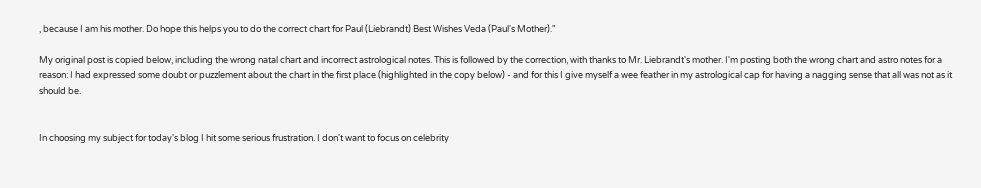, because I am his mother. Do hope this helps you to do the correct chart for Paul (Liebrandt) Best Wishes Veda (Paul's Mother)."

My original post is copied below, including the wrong natal chart and incorrect astrological notes. This is followed by the correction, with thanks to Mr. Liebrandt's mother. I'm posting both the wrong chart and astro notes for a reason: I had expressed some doubt or puzzlement about the chart in the first place (highlighted in the copy below) - and for this I give myself a wee feather in my astrological cap for having a nagging sense that all was not as it should be.


In choosing my subject for today's blog I hit some serious frustration. I don't want to focus on celebrity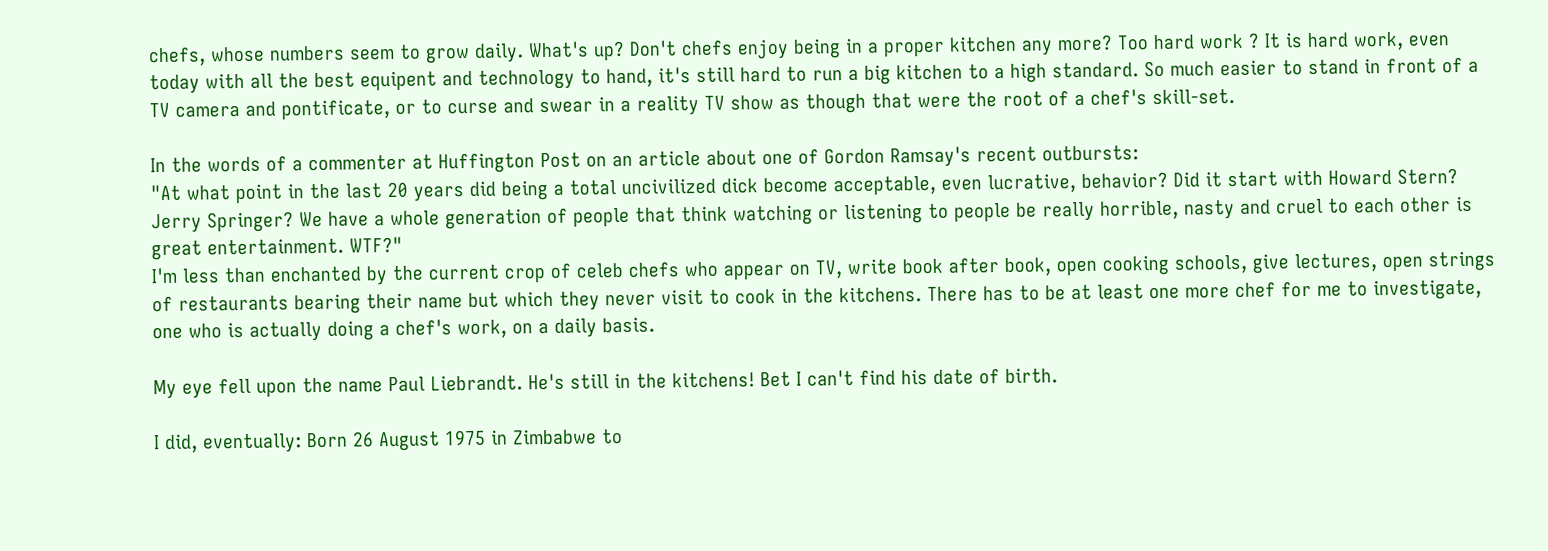chefs, whose numbers seem to grow daily. What's up? Don't chefs enjoy being in a proper kitchen any more? Too hard work ? It is hard work, even today with all the best equipent and technology to hand, it's still hard to run a big kitchen to a high standard. So much easier to stand in front of a TV camera and pontificate, or to curse and swear in a reality TV show as though that were the root of a chef's skill-set.

In the words of a commenter at Huffington Post on an article about one of Gordon Ramsay's recent outbursts:
"At what point in the last 20 years did being a total uncivilized dick become acceptable, even lucrative, behavior? Did it start with Howard Stern? Jerry Springer? We have a whole generation of people that think watching or listening to people be really horrible, nasty and cruel to each other is great entertainment. WTF?"
I'm less than enchanted by the current crop of celeb chefs who appear on TV, write book after book, open cooking schools, give lectures, open strings of restaurants bearing their name but which they never visit to cook in the kitchens. There has to be at least one more chef for me to investigate, one who is actually doing a chef's work, on a daily basis.

My eye fell upon the name Paul Liebrandt. He's still in the kitchens! Bet I can't find his date of birth.

I did, eventually: Born 26 August 1975 in Zimbabwe to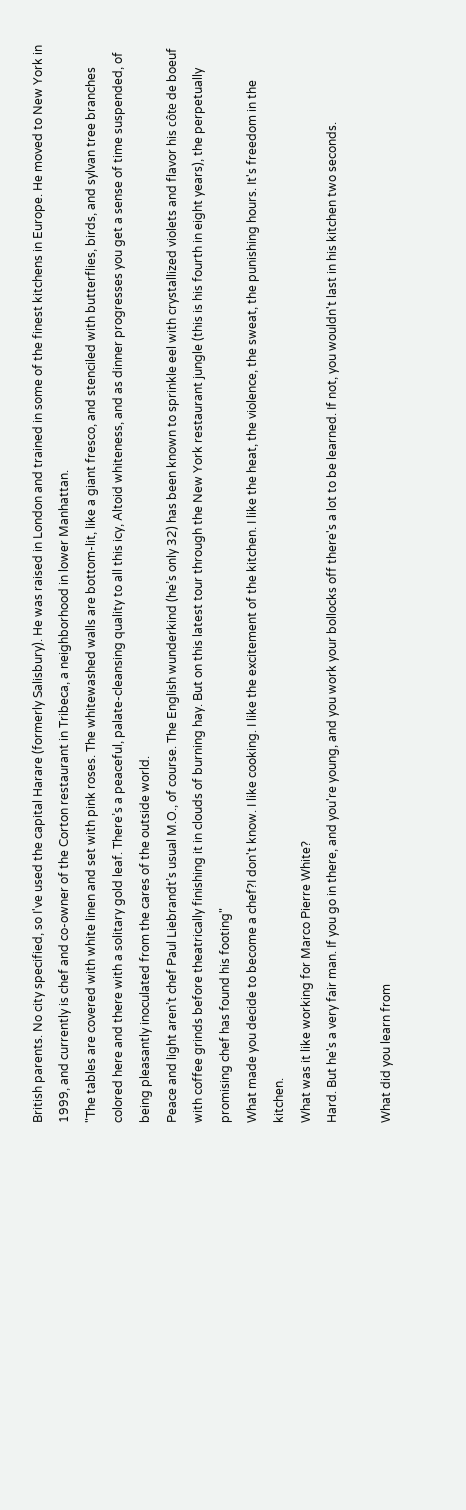British parents. No city specified, so I've used the capital Harare (formerly Salisbury). He was raised in London and trained in some of the finest kitchens in Europe. He moved to New York in 1999, and currently is chef and co-owner of the Corton restaurant in Tribeca, a neighborhood in lower Manhattan.
"The tables are covered with white linen and set with pink roses. The whitewashed walls are bottom-lit, like a giant fresco, and stenciled with butterflies, birds, and sylvan tree branches colored here and there with a solitary gold leaf. There’s a peaceful, palate-cleansing quality to all this icy, Altoid whiteness, and as dinner progresses you get a sense of time suspended, of being pleasantly inoculated from the cares of the outside world.
Peace and light aren’t chef Paul Liebrandt’s usual M.O., of course. The English wunderkind (he’s only 32) has been known to sprinkle eel with crystallized violets and flavor his côte de boeuf with coffee grinds before theatrically finishing it in clouds of burning hay. But on this latest tour through the New York restaurant jungle (this is his fourth in eight years), the perpetually promising chef has found his footing"
What made you decide to become a chef?I don't know. I like cooking. I like the excitement of the kitchen. I like the heat, the violence, the sweat, the punishing hours. It's freedom in the kitchen.
What was it like working for Marco Pierre White?
Hard. But he's a very fair man. If you go in there, and you're young, and you work your bollocks off there's a lot to be learned. If not, you wouldn't last in his kitchen two seconds.

What did you learn from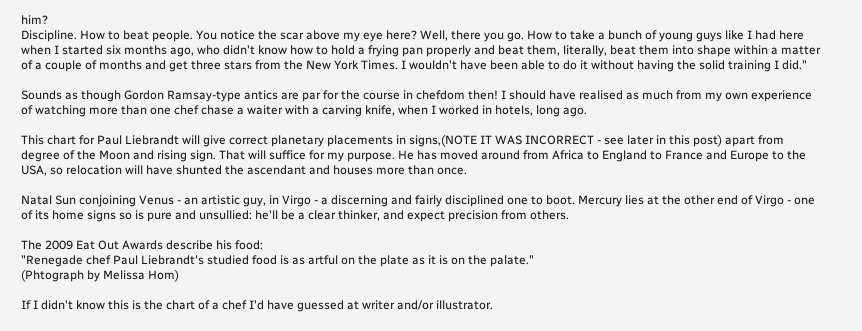him?
Discipline. How to beat people. You notice the scar above my eye here? Well, there you go. How to take a bunch of young guys like I had here when I started six months ago, who didn't know how to hold a frying pan properly and beat them, literally, beat them into shape within a matter of a couple of months and get three stars from the New York Times. I wouldn't have been able to do it without having the solid training I did."

Sounds as though Gordon Ramsay-type antics are par for the course in chefdom then! I should have realised as much from my own experience of watching more than one chef chase a waiter with a carving knife, when I worked in hotels, long ago.

This chart for Paul Liebrandt will give correct planetary placements in signs,(NOTE IT WAS INCORRECT - see later in this post) apart from degree of the Moon and rising sign. That will suffice for my purpose. He has moved around from Africa to England to France and Europe to the USA, so relocation will have shunted the ascendant and houses more than once.

Natal Sun conjoining Venus - an artistic guy, in Virgo - a discerning and fairly disciplined one to boot. Mercury lies at the other end of Virgo - one of its home signs so is pure and unsullied: he'll be a clear thinker, and expect precision from others.

The 2009 Eat Out Awards describe his food:
"Renegade chef Paul Liebrandt's studied food is as artful on the plate as it is on the palate."
(Phtograph by Melissa Hom)

If I didn't know this is the chart of a chef I'd have guessed at writer and/or illustrator.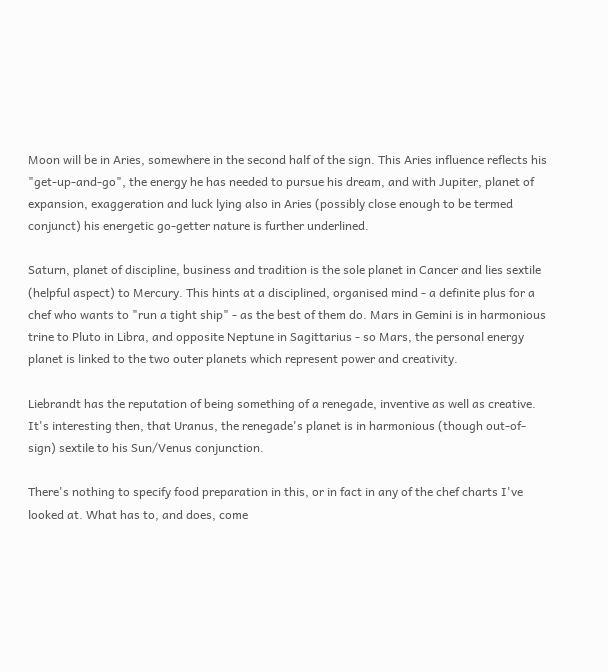Moon will be in Aries, somewhere in the second half of the sign. This Aries influence reflects his "get-up-and-go", the energy he has needed to pursue his dream, and with Jupiter, planet of expansion, exaggeration and luck lying also in Aries (possibly close enough to be termed conjunct) his energetic go-getter nature is further underlined.

Saturn, planet of discipline, business and tradition is the sole planet in Cancer and lies sextile (helpful aspect) to Mercury. This hints at a disciplined, organised mind - a definite plus for a chef who wants to "run a tight ship" - as the best of them do. Mars in Gemini is in harmonious trine to Pluto in Libra, and opposite Neptune in Sagittarius - so Mars, the personal energy planet is linked to the two outer planets which represent power and creativity.

Liebrandt has the reputation of being something of a renegade, inventive as well as creative. It's interesting then, that Uranus, the renegade's planet is in harmonious (though out-of-sign) sextile to his Sun/Venus conjunction.

There's nothing to specify food preparation in this, or in fact in any of the chef charts I've looked at. What has to, and does, come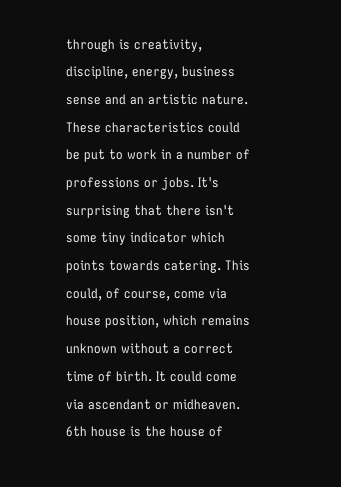through is creativity, discipline, energy, business sense and an artistic nature. These characteristics could be put to work in a number of professions or jobs. It's surprising that there isn't some tiny indicator which points towards catering. This could, of course, come via house position, which remains unknown without a correct time of birth. It could come via ascendant or midheaven. 6th house is the house of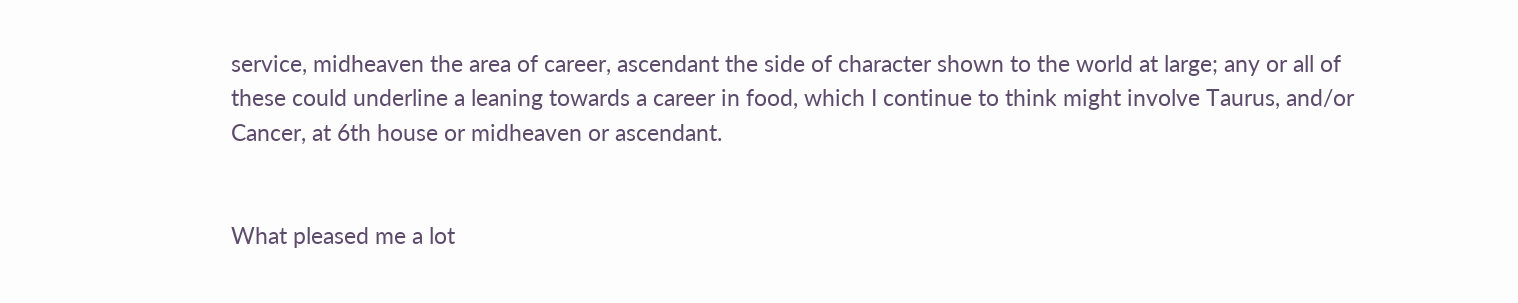service, midheaven the area of career, ascendant the side of character shown to the world at large; any or all of these could underline a leaning towards a career in food, which I continue to think might involve Taurus, and/or Cancer, at 6th house or midheaven or ascendant.


What pleased me a lot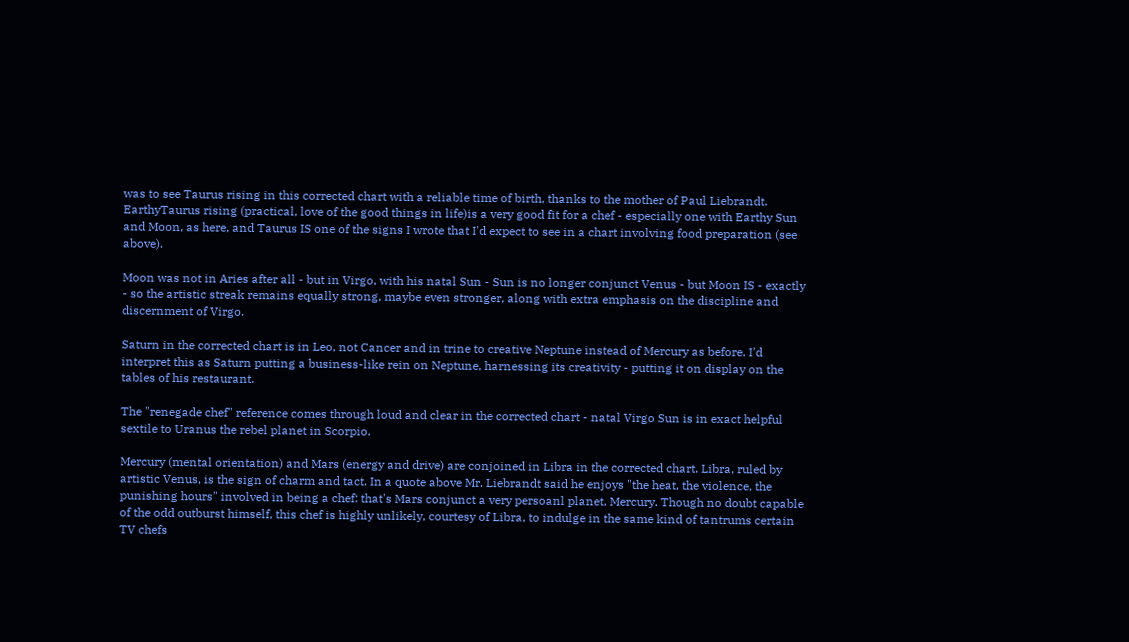was to see Taurus rising in this corrected chart with a reliable time of birth, thanks to the mother of Paul Liebrandt. EarthyTaurus rising (practical, love of the good things in life)is a very good fit for a chef - especially one with Earthy Sun and Moon, as here, and Taurus IS one of the signs I wrote that I'd expect to see in a chart involving food preparation (see above).

Moon was not in Aries after all - but in Virgo, with his natal Sun - Sun is no longer conjunct Venus - but Moon IS - exactly - so the artistic streak remains equally strong, maybe even stronger, along with extra emphasis on the discipline and discernment of Virgo.

Saturn in the corrected chart is in Leo, not Cancer and in trine to creative Neptune instead of Mercury as before. I'd interpret this as Saturn putting a business-like rein on Neptune, harnessing its creativity - putting it on display on the tables of his restaurant.

The "renegade chef" reference comes through loud and clear in the corrected chart - natal Virgo Sun is in exact helpful sextile to Uranus the rebel planet in Scorpio.

Mercury (mental orientation) and Mars (energy and drive) are conjoined in Libra in the corrected chart. Libra, ruled by artistic Venus, is the sign of charm and tact. In a quote above Mr. Liebrandt said he enjoys "the heat, the violence, the punishing hours" involved in being a chef: that's Mars conjunct a very persoanl planet, Mercury. Though no doubt capable of the odd outburst himself, this chef is highly unlikely, courtesy of Libra, to indulge in the same kind of tantrums certain TV chefs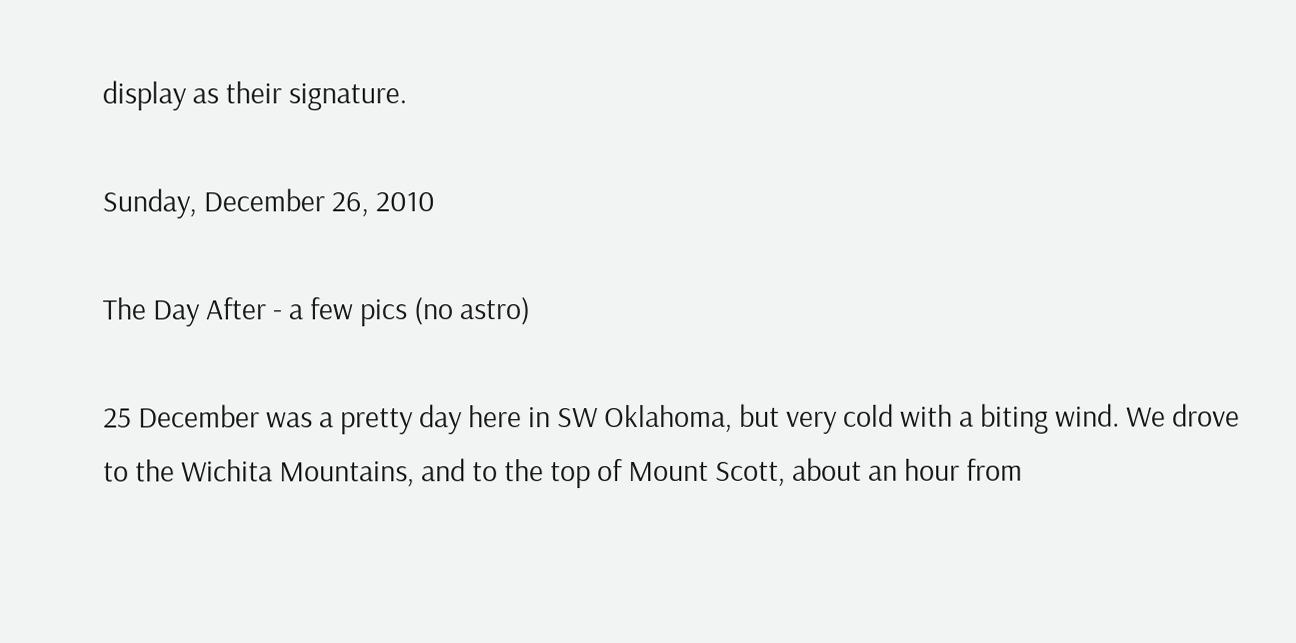display as their signature.

Sunday, December 26, 2010

The Day After - a few pics (no astro)

25 December was a pretty day here in SW Oklahoma, but very cold with a biting wind. We drove to the Wichita Mountains, and to the top of Mount Scott, about an hour from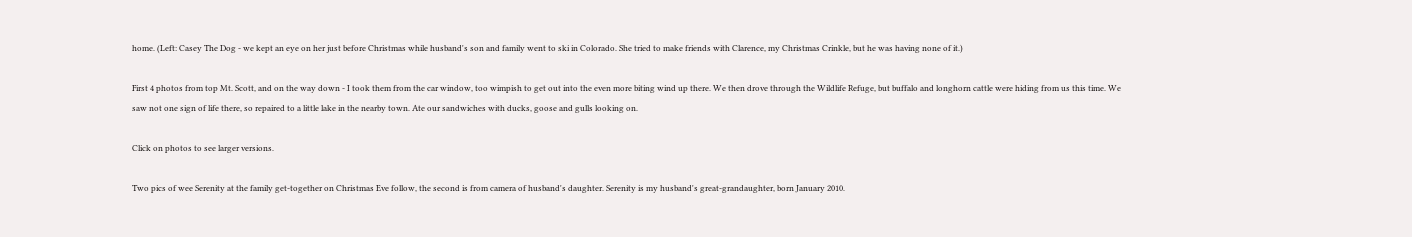home. (Left: Casey The Dog - we kept an eye on her just before Christmas while husband's son and family went to ski in Colorado. She tried to make friends with Clarence, my Christmas Crinkle, but he was having none of it.)

First 4 photos from top Mt. Scott, and on the way down - I took them from the car window, too wimpish to get out into the even more biting wind up there. We then drove through the Wildlife Refuge, but buffalo and longhorn cattle were hiding from us this time. We saw not one sign of life there, so repaired to a little lake in the nearby town. Ate our sandwiches with ducks, goose and gulls looking on.

Click on photos to see larger versions.

Two pics of wee Serenity at the family get-together on Christmas Eve follow, the second is from camera of husband's daughter. Serenity is my husband's great-grandaughter, born January 2010.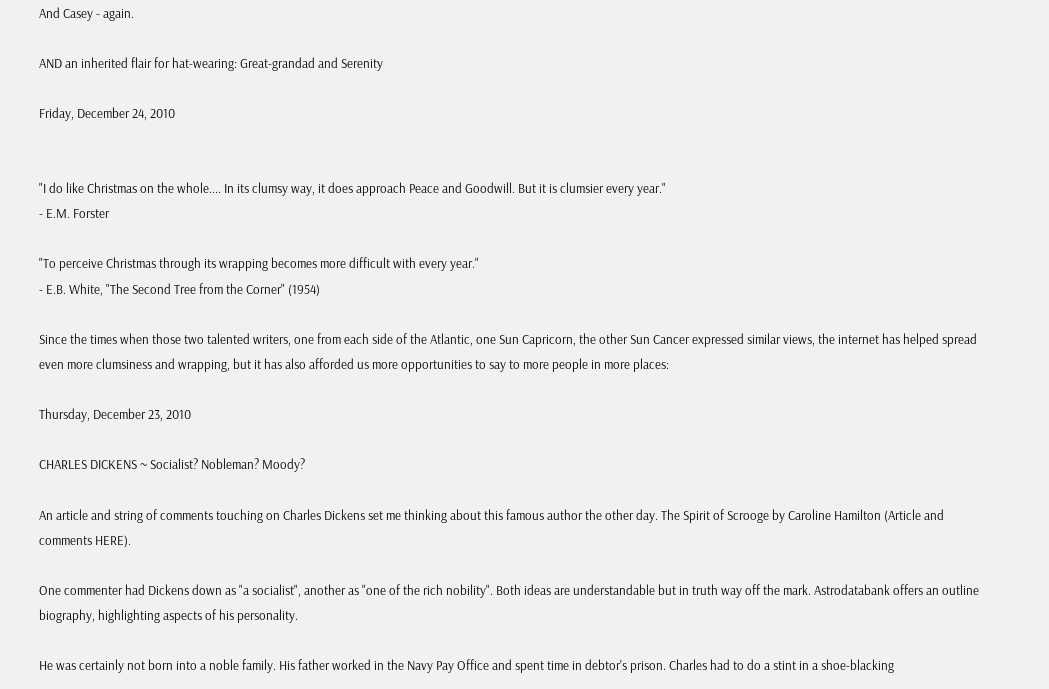And Casey - again.

AND an inherited flair for hat-wearing: Great-grandad and Serenity

Friday, December 24, 2010


"I do like Christmas on the whole.... In its clumsy way, it does approach Peace and Goodwill. But it is clumsier every year."
- E.M. Forster

"To perceive Christmas through its wrapping becomes more difficult with every year."
- E.B. White, "The Second Tree from the Corner" (1954)

Since the times when those two talented writers, one from each side of the Atlantic, one Sun Capricorn, the other Sun Cancer expressed similar views, the internet has helped spread even more clumsiness and wrapping, but it has also afforded us more opportunities to say to more people in more places:

Thursday, December 23, 2010

CHARLES DICKENS ~ Socialist? Nobleman? Moody?

An article and string of comments touching on Charles Dickens set me thinking about this famous author the other day. The Spirit of Scrooge by Caroline Hamilton (Article and comments HERE).

One commenter had Dickens down as "a socialist", another as "one of the rich nobility". Both ideas are understandable but in truth way off the mark. Astrodatabank offers an outline biography, highlighting aspects of his personality.

He was certainly not born into a noble family. His father worked in the Navy Pay Office and spent time in debtor's prison. Charles had to do a stint in a shoe-blacking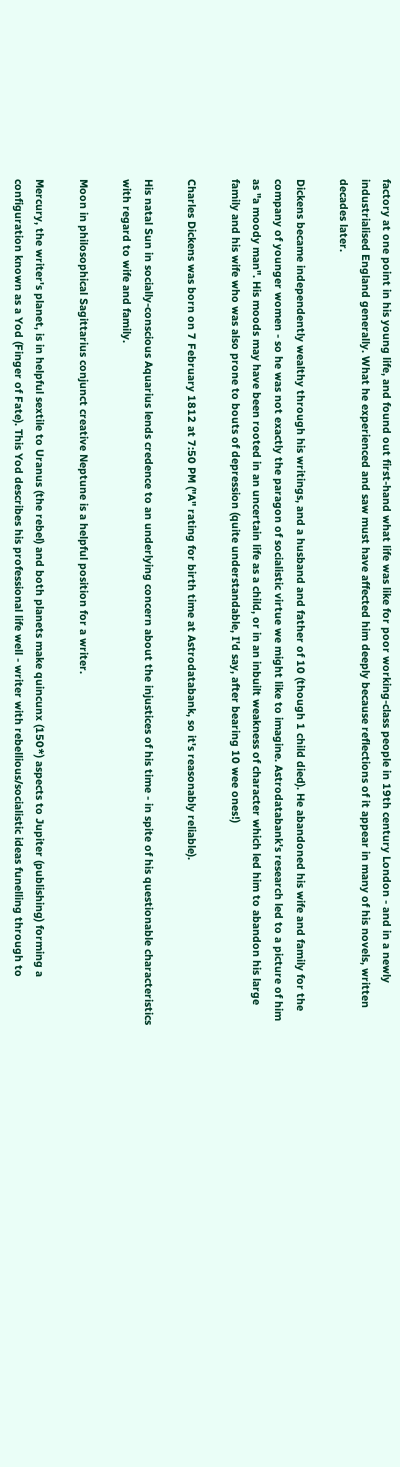factory at one point in his young life, and found out first-hand what life was like for poor working-class people in 19th century London - and in a newly industrialised England generally. What he experienced and saw must have affected him deeply because reflections of it appear in many of his novels, written decades later.

Dickens became independently wealthy through his writings, and a husband and father of 10 (though 1 child died). He abandoned his wife and family for the company of younger women - so he was not exactly the paragon of socialistic virtue we might like to imagine. Astrodatabank's research led to a picture of him as "a moody man". His moods may have been rooted in an uncertain life as a child, or in an inbuilt weakness of character which led him to abandon his large family and his wife who was also prone to bouts of depression (quite understandable, I'd say, after bearing 10 wee ones!)

Charles Dickens was born on 7 February 1812 at 7:50 PM ("A" rating for birth time at Astrodatabank, so it's reasonably reliable).

His natal Sun in socially-conscious Aquarius lends credence to an underlying concern about the injustices of his time - in spite of his questionable characteristics with regard to wife and family.

Moon in philosophical Sagittarius conjunct creative Neptune is a helpful position for a writer.

Mercury, the writer's planet, is in helpful sextile to Uranus (the rebel) and both planets make quincunx (150*) aspects to Jupiter (publishing) forming a configuration known as a Yod (Finger of Fate). This Yod describes his professional life well - writer with rebellious/socialistic ideas funelling through to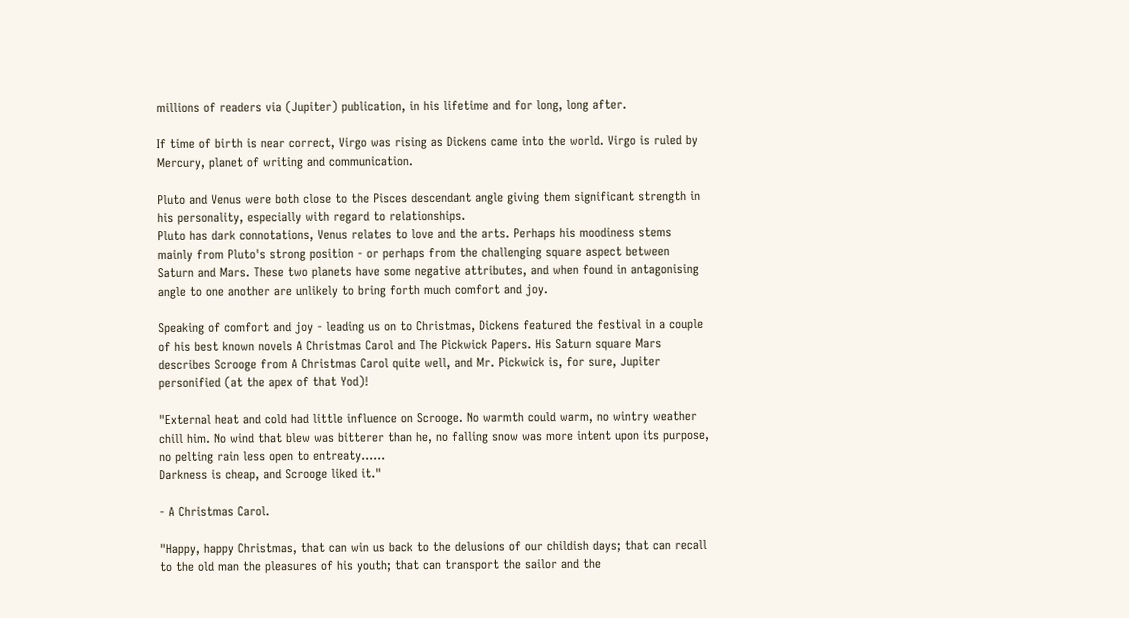millions of readers via (Jupiter) publication, in his lifetime and for long, long after.

If time of birth is near correct, Virgo was rising as Dickens came into the world. Virgo is ruled by Mercury, planet of writing and communication.

Pluto and Venus were both close to the Pisces descendant angle giving them significant strength in his personality, especially with regard to relationships.
Pluto has dark connotations, Venus relates to love and the arts. Perhaps his moodiness stems mainly from Pluto's strong position - or perhaps from the challenging square aspect between Saturn and Mars. These two planets have some negative attributes, and when found in antagonising angle to one another are unlikely to bring forth much comfort and joy.

Speaking of comfort and joy - leading us on to Christmas, Dickens featured the festival in a couple of his best known novels A Christmas Carol and The Pickwick Papers. His Saturn square Mars describes Scrooge from A Christmas Carol quite well, and Mr. Pickwick is, for sure, Jupiter personified (at the apex of that Yod)!

"External heat and cold had little influence on Scrooge. No warmth could warm, no wintry weather chill him. No wind that blew was bitterer than he, no falling snow was more intent upon its purpose, no pelting rain less open to entreaty......
Darkness is cheap, and Scrooge liked it."

- A Christmas Carol.

"Happy, happy Christmas, that can win us back to the delusions of our childish days; that can recall to the old man the pleasures of his youth; that can transport the sailor and the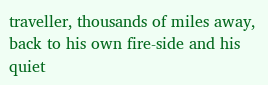traveller, thousands of miles away, back to his own fire-side and his quiet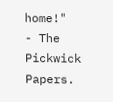home!"
- The Pickwick Papers.